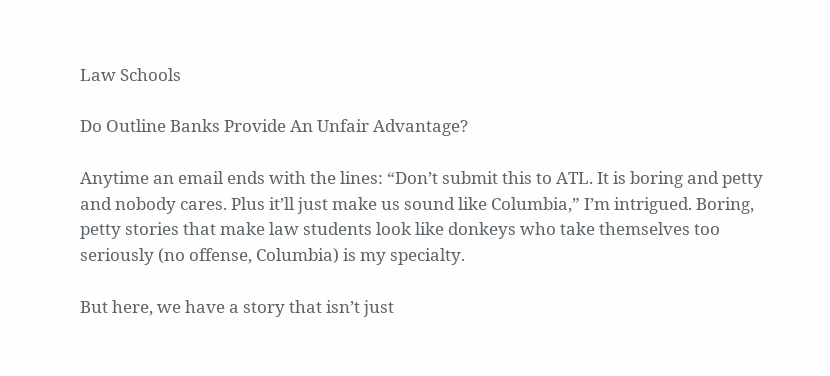Law Schools

Do Outline Banks Provide An Unfair Advantage?

Anytime an email ends with the lines: “Don’t submit this to ATL. It is boring and petty and nobody cares. Plus it’ll just make us sound like Columbia,” I’m intrigued. Boring, petty stories that make law students look like donkeys who take themselves too seriously (no offense, Columbia) is my specialty.

But here, we have a story that isn’t just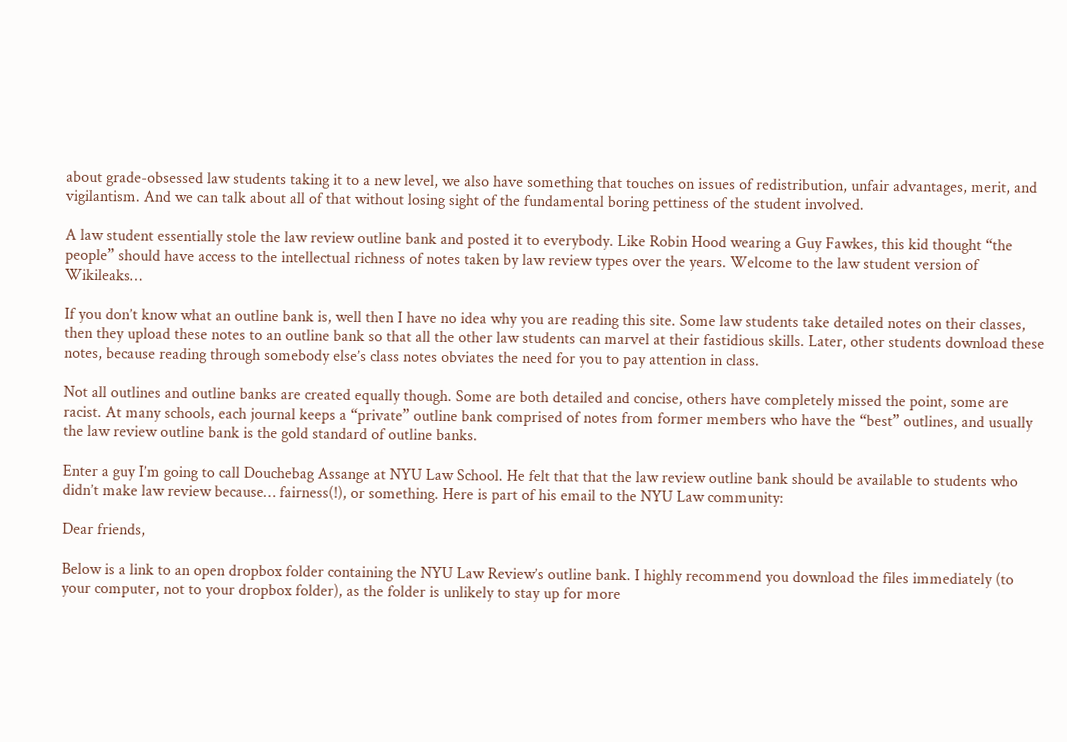about grade-obsessed law students taking it to a new level, we also have something that touches on issues of redistribution, unfair advantages, merit, and vigilantism. And we can talk about all of that without losing sight of the fundamental boring pettiness of the student involved.

A law student essentially stole the law review outline bank and posted it to everybody. Like Robin Hood wearing a Guy Fawkes, this kid thought “the people” should have access to the intellectual richness of notes taken by law review types over the years. Welcome to the law student version of Wikileaks…

If you don’t know what an outline bank is, well then I have no idea why you are reading this site. Some law students take detailed notes on their classes, then they upload these notes to an outline bank so that all the other law students can marvel at their fastidious skills. Later, other students download these notes, because reading through somebody else’s class notes obviates the need for you to pay attention in class.

Not all outlines and outline banks are created equally though. Some are both detailed and concise, others have completely missed the point, some are racist. At many schools, each journal keeps a “private” outline bank comprised of notes from former members who have the “best” outlines, and usually the law review outline bank is the gold standard of outline banks.

Enter a guy I’m going to call Douchebag Assange at NYU Law School. He felt that that the law review outline bank should be available to students who didn’t make law review because… fairness(!), or something. Here is part of his email to the NYU Law community:

Dear friends,

Below is a link to an open dropbox folder containing the NYU Law Review’s outline bank. I highly recommend you download the files immediately (to your computer, not to your dropbox folder), as the folder is unlikely to stay up for more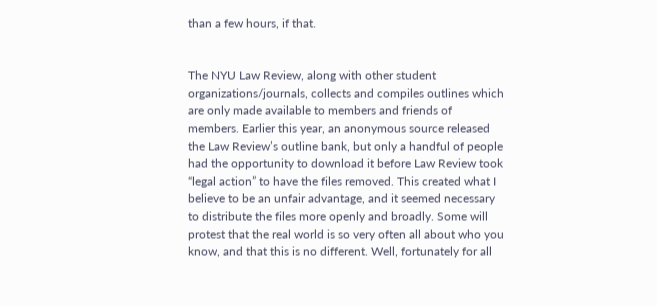than a few hours, if that.


The NYU Law Review, along with other student organizations/journals, collects and compiles outlines which are only made available to members and friends of members. Earlier this year, an anonymous source released the Law Review’s outline bank, but only a handful of people had the opportunity to download it before Law Review took “legal action” to have the files removed. This created what I believe to be an unfair advantage, and it seemed necessary to distribute the files more openly and broadly. Some will protest that the real world is so very often all about who you know, and that this is no different. Well, fortunately for all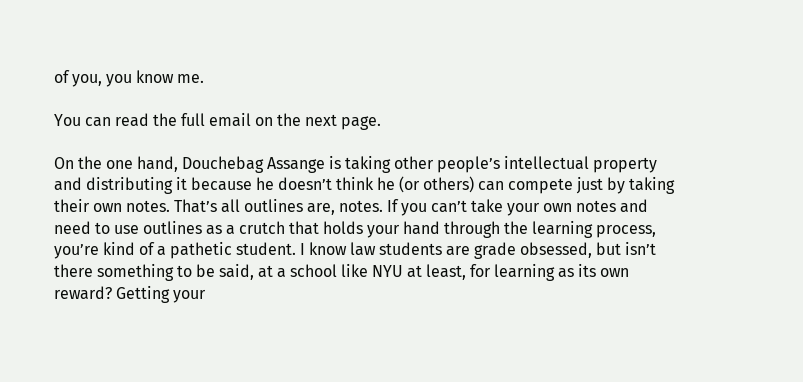of you, you know me.

You can read the full email on the next page.

On the one hand, Douchebag Assange is taking other people’s intellectual property and distributing it because he doesn’t think he (or others) can compete just by taking their own notes. That’s all outlines are, notes. If you can’t take your own notes and need to use outlines as a crutch that holds your hand through the learning process, you’re kind of a pathetic student. I know law students are grade obsessed, but isn’t there something to be said, at a school like NYU at least, for learning as its own reward? Getting your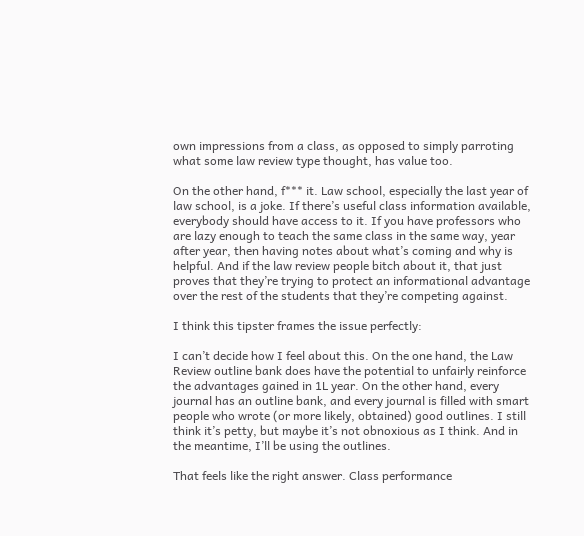own impressions from a class, as opposed to simply parroting what some law review type thought, has value too.

On the other hand, f*** it. Law school, especially the last year of law school, is a joke. If there’s useful class information available, everybody should have access to it. If you have professors who are lazy enough to teach the same class in the same way, year after year, then having notes about what’s coming and why is helpful. And if the law review people bitch about it, that just proves that they’re trying to protect an informational advantage over the rest of the students that they’re competing against.

I think this tipster frames the issue perfectly:

I can’t decide how I feel about this. On the one hand, the Law Review outline bank does have the potential to unfairly reinforce the advantages gained in 1L year. On the other hand, every journal has an outline bank, and every journal is filled with smart people who wrote (or more likely, obtained) good outlines. I still think it’s petty, but maybe it’s not obnoxious as I think. And in the meantime, I’ll be using the outlines.

That feels like the right answer. Class performance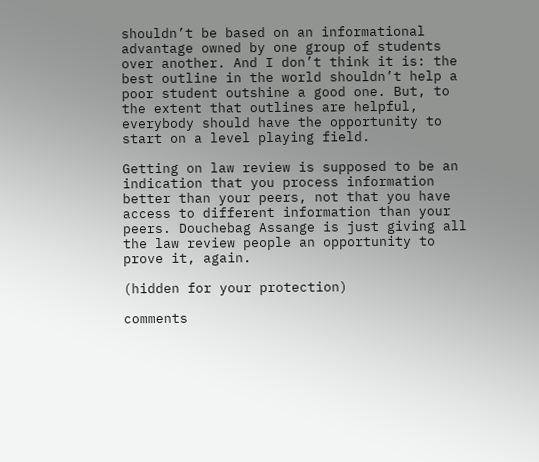shouldn’t be based on an informational advantage owned by one group of students over another. And I don’t think it is: the best outline in the world shouldn’t help a poor student outshine a good one. But, to the extent that outlines are helpful, everybody should have the opportunity to start on a level playing field.

Getting on law review is supposed to be an indication that you process information better than your peers, not that you have access to different information than your peers. Douchebag Assange is just giving all the law review people an opportunity to prove it, again.

(hidden for your protection)

comments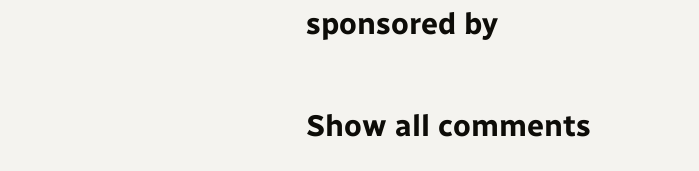sponsored by

Show all comments